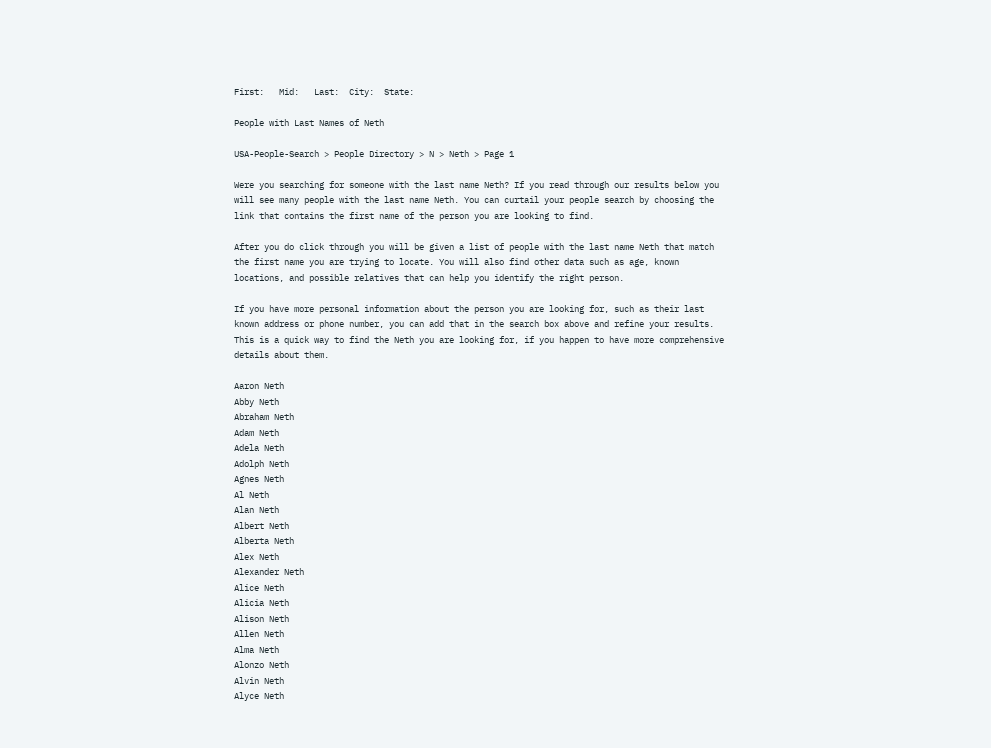First:   Mid:   Last:  City:  State:

People with Last Names of Neth

USA-People-Search > People Directory > N > Neth > Page 1

Were you searching for someone with the last name Neth? If you read through our results below you will see many people with the last name Neth. You can curtail your people search by choosing the link that contains the first name of the person you are looking to find.

After you do click through you will be given a list of people with the last name Neth that match the first name you are trying to locate. You will also find other data such as age, known locations, and possible relatives that can help you identify the right person.

If you have more personal information about the person you are looking for, such as their last known address or phone number, you can add that in the search box above and refine your results. This is a quick way to find the Neth you are looking for, if you happen to have more comprehensive details about them.

Aaron Neth
Abby Neth
Abraham Neth
Adam Neth
Adela Neth
Adolph Neth
Agnes Neth
Al Neth
Alan Neth
Albert Neth
Alberta Neth
Alex Neth
Alexander Neth
Alice Neth
Alicia Neth
Alison Neth
Allen Neth
Alma Neth
Alonzo Neth
Alvin Neth
Alyce Neth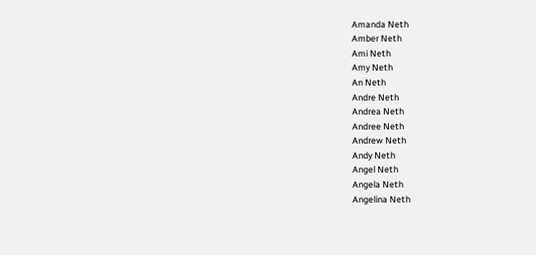Amanda Neth
Amber Neth
Ami Neth
Amy Neth
An Neth
Andre Neth
Andrea Neth
Andree Neth
Andrew Neth
Andy Neth
Angel Neth
Angela Neth
Angelina Neth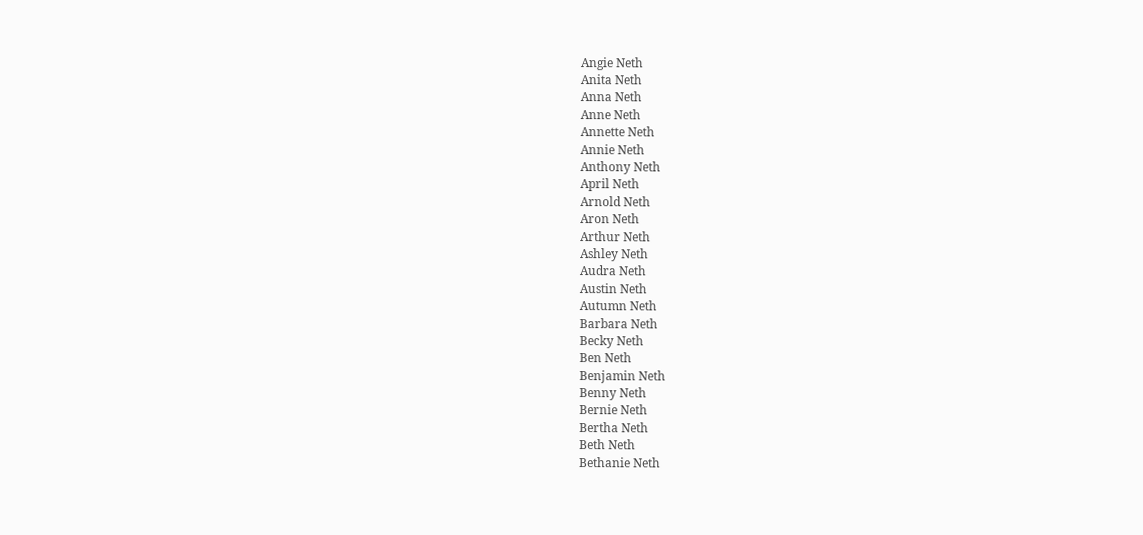Angie Neth
Anita Neth
Anna Neth
Anne Neth
Annette Neth
Annie Neth
Anthony Neth
April Neth
Arnold Neth
Aron Neth
Arthur Neth
Ashley Neth
Audra Neth
Austin Neth
Autumn Neth
Barbara Neth
Becky Neth
Ben Neth
Benjamin Neth
Benny Neth
Bernie Neth
Bertha Neth
Beth Neth
Bethanie Neth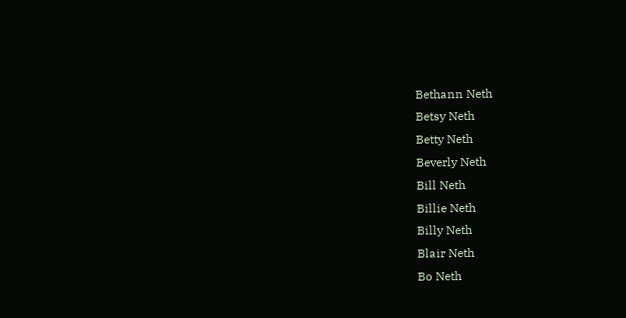Bethann Neth
Betsy Neth
Betty Neth
Beverly Neth
Bill Neth
Billie Neth
Billy Neth
Blair Neth
Bo Neth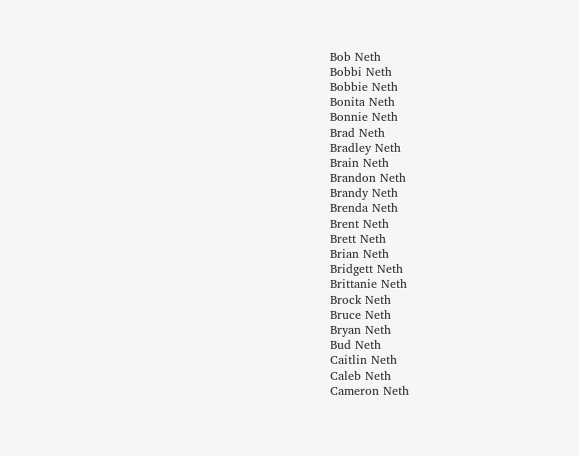Bob Neth
Bobbi Neth
Bobbie Neth
Bonita Neth
Bonnie Neth
Brad Neth
Bradley Neth
Brain Neth
Brandon Neth
Brandy Neth
Brenda Neth
Brent Neth
Brett Neth
Brian Neth
Bridgett Neth
Brittanie Neth
Brock Neth
Bruce Neth
Bryan Neth
Bud Neth
Caitlin Neth
Caleb Neth
Cameron Neth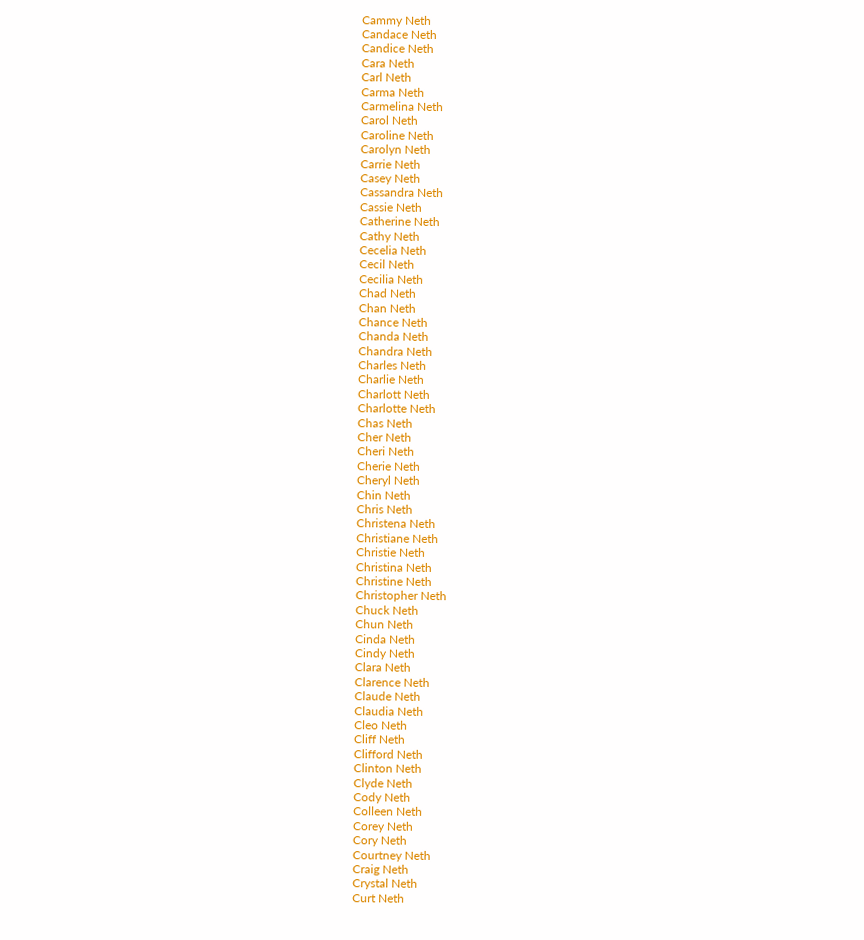Cammy Neth
Candace Neth
Candice Neth
Cara Neth
Carl Neth
Carma Neth
Carmelina Neth
Carol Neth
Caroline Neth
Carolyn Neth
Carrie Neth
Casey Neth
Cassandra Neth
Cassie Neth
Catherine Neth
Cathy Neth
Cecelia Neth
Cecil Neth
Cecilia Neth
Chad Neth
Chan Neth
Chance Neth
Chanda Neth
Chandra Neth
Charles Neth
Charlie Neth
Charlott Neth
Charlotte Neth
Chas Neth
Cher Neth
Cheri Neth
Cherie Neth
Cheryl Neth
Chin Neth
Chris Neth
Christena Neth
Christiane Neth
Christie Neth
Christina Neth
Christine Neth
Christopher Neth
Chuck Neth
Chun Neth
Cinda Neth
Cindy Neth
Clara Neth
Clarence Neth
Claude Neth
Claudia Neth
Cleo Neth
Cliff Neth
Clifford Neth
Clinton Neth
Clyde Neth
Cody Neth
Colleen Neth
Corey Neth
Cory Neth
Courtney Neth
Craig Neth
Crystal Neth
Curt Neth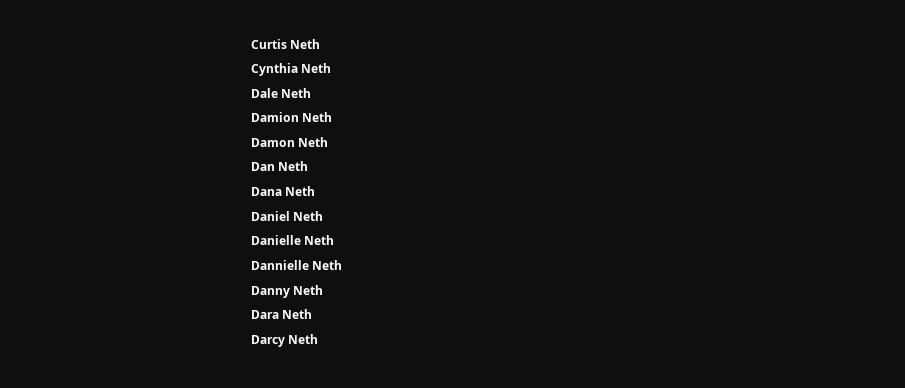Curtis Neth
Cynthia Neth
Dale Neth
Damion Neth
Damon Neth
Dan Neth
Dana Neth
Daniel Neth
Danielle Neth
Dannielle Neth
Danny Neth
Dara Neth
Darcy Neth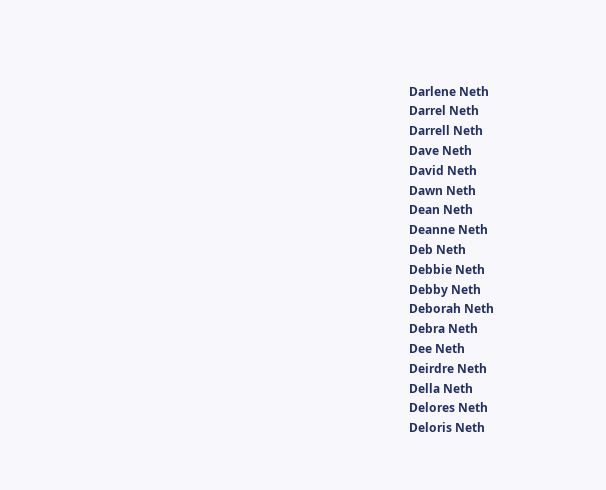Darlene Neth
Darrel Neth
Darrell Neth
Dave Neth
David Neth
Dawn Neth
Dean Neth
Deanne Neth
Deb Neth
Debbie Neth
Debby Neth
Deborah Neth
Debra Neth
Dee Neth
Deirdre Neth
Della Neth
Delores Neth
Deloris Neth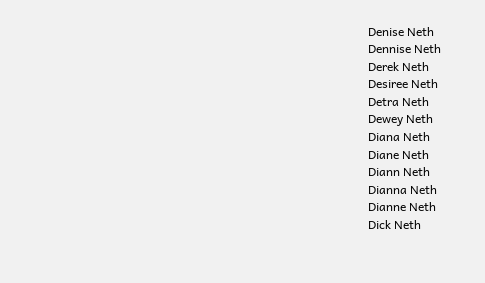Denise Neth
Dennise Neth
Derek Neth
Desiree Neth
Detra Neth
Dewey Neth
Diana Neth
Diane Neth
Diann Neth
Dianna Neth
Dianne Neth
Dick Neth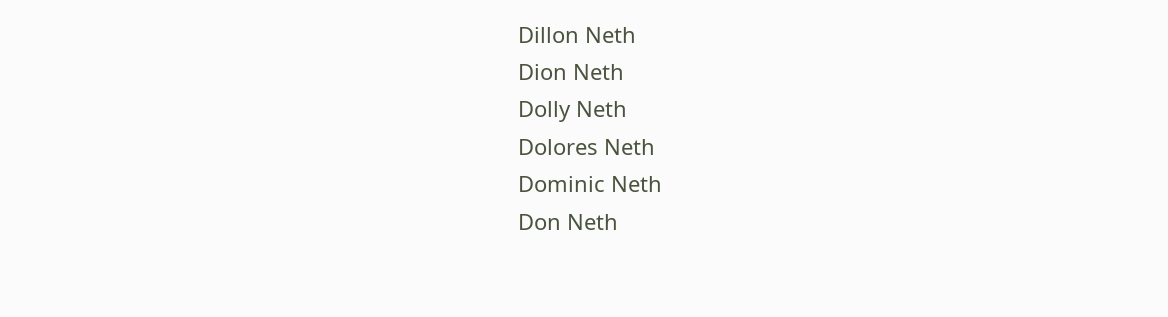Dillon Neth
Dion Neth
Dolly Neth
Dolores Neth
Dominic Neth
Don Neth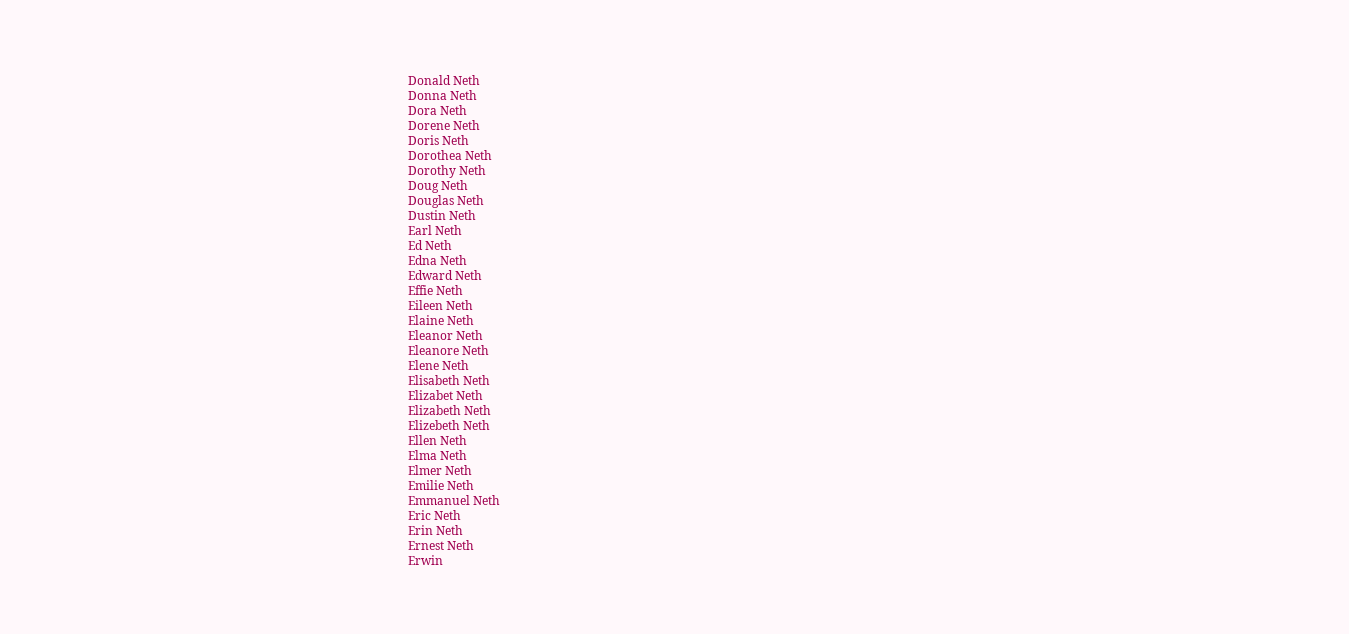Donald Neth
Donna Neth
Dora Neth
Dorene Neth
Doris Neth
Dorothea Neth
Dorothy Neth
Doug Neth
Douglas Neth
Dustin Neth
Earl Neth
Ed Neth
Edna Neth
Edward Neth
Effie Neth
Eileen Neth
Elaine Neth
Eleanor Neth
Eleanore Neth
Elene Neth
Elisabeth Neth
Elizabet Neth
Elizabeth Neth
Elizebeth Neth
Ellen Neth
Elma Neth
Elmer Neth
Emilie Neth
Emmanuel Neth
Eric Neth
Erin Neth
Ernest Neth
Erwin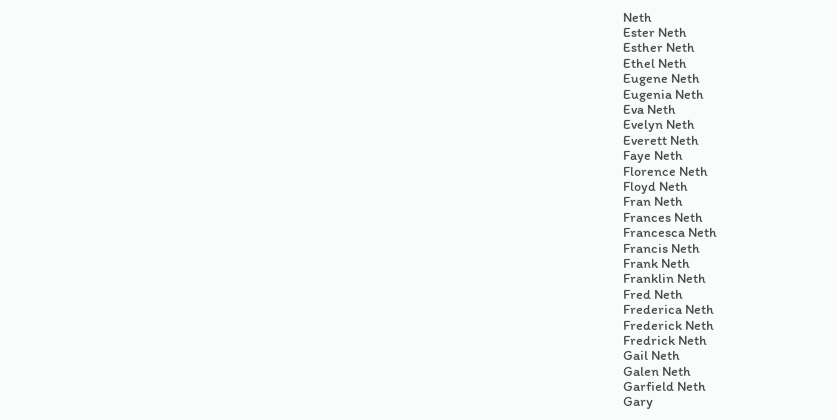Neth
Ester Neth
Esther Neth
Ethel Neth
Eugene Neth
Eugenia Neth
Eva Neth
Evelyn Neth
Everett Neth
Faye Neth
Florence Neth
Floyd Neth
Fran Neth
Frances Neth
Francesca Neth
Francis Neth
Frank Neth
Franklin Neth
Fred Neth
Frederica Neth
Frederick Neth
Fredrick Neth
Gail Neth
Galen Neth
Garfield Neth
Gary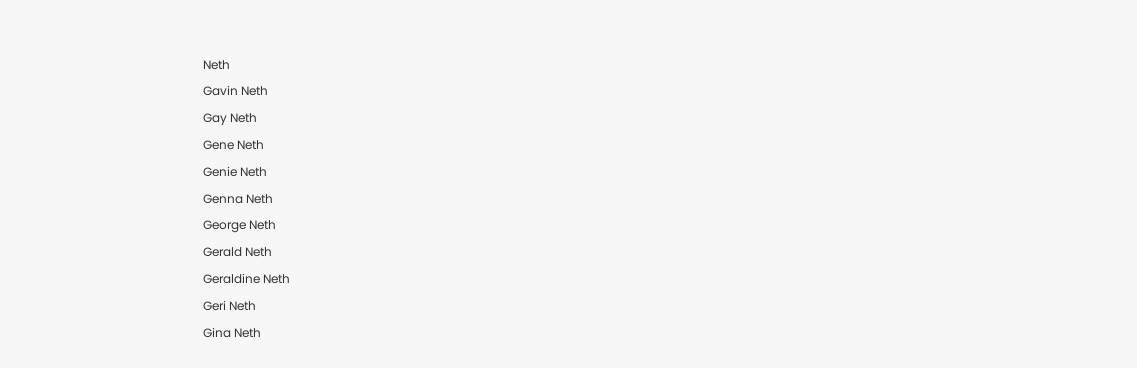Neth
Gavin Neth
Gay Neth
Gene Neth
Genie Neth
Genna Neth
George Neth
Gerald Neth
Geraldine Neth
Geri Neth
Gina Neth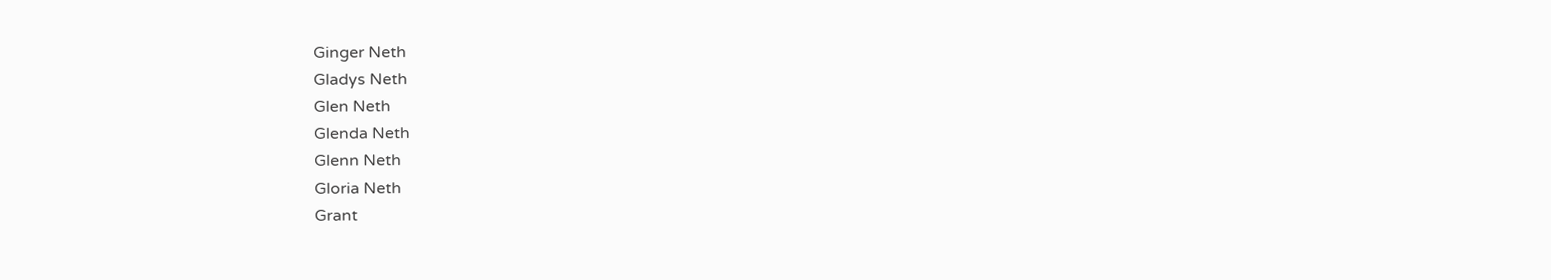Ginger Neth
Gladys Neth
Glen Neth
Glenda Neth
Glenn Neth
Gloria Neth
Grant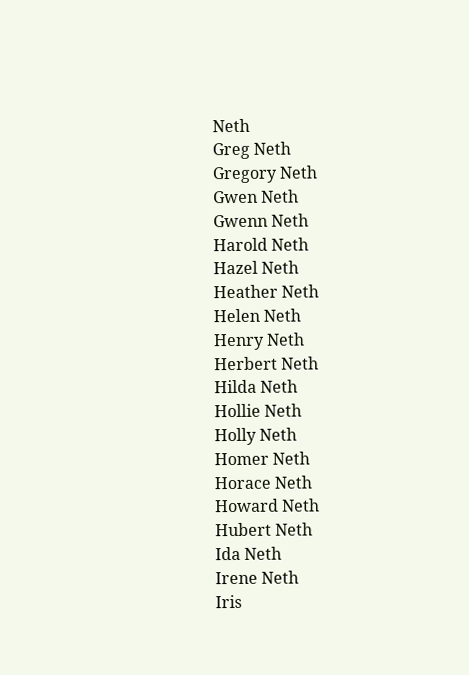Neth
Greg Neth
Gregory Neth
Gwen Neth
Gwenn Neth
Harold Neth
Hazel Neth
Heather Neth
Helen Neth
Henry Neth
Herbert Neth
Hilda Neth
Hollie Neth
Holly Neth
Homer Neth
Horace Neth
Howard Neth
Hubert Neth
Ida Neth
Irene Neth
Iris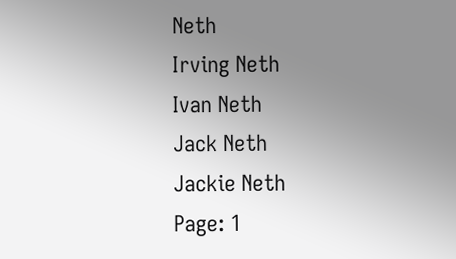Neth
Irving Neth
Ivan Neth
Jack Neth
Jackie Neth
Page: 1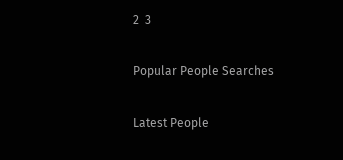2  3

Popular People Searches

Latest People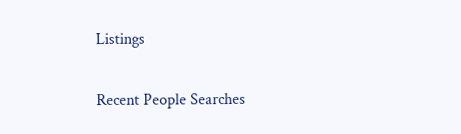Listings

Recent People Searches